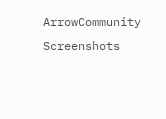ArrowCommunity Screenshots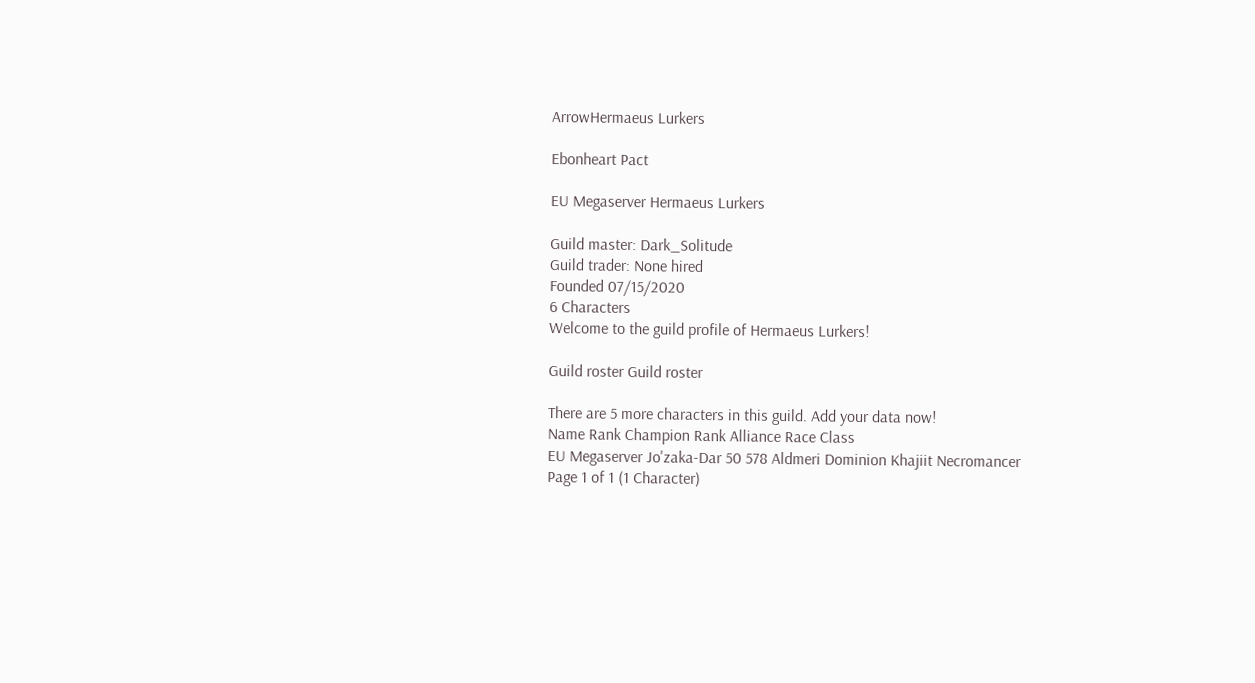ArrowHermaeus Lurkers

Ebonheart Pact

EU Megaserver Hermaeus Lurkers

Guild master: Dark_Solitude
Guild trader: None hired
Founded 07/15/2020
6 Characters
Welcome to the guild profile of Hermaeus Lurkers!

Guild roster Guild roster

There are 5 more characters in this guild. Add your data now!
Name Rank Champion Rank Alliance Race Class
EU Megaserver Jo'zaka-Dar 50 578 Aldmeri Dominion Khajiit Necromancer
Page 1 of 1 (1 Character)